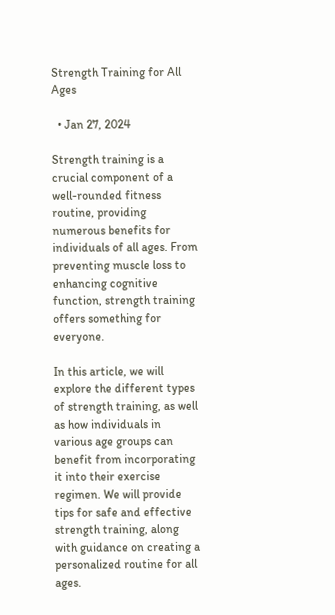Strength Training for All Ages

  • Jan 27, 2024

Strength training is a crucial component of a well-rounded fitness routine, providing numerous benefits for individuals of all ages. From preventing muscle loss to enhancing cognitive function, strength training offers something for everyone.

In this article, we will explore the different types of strength training, as well as how individuals in various age groups can benefit from incorporating it into their exercise regimen. We will provide tips for safe and effective strength training, along with guidance on creating a personalized routine for all ages.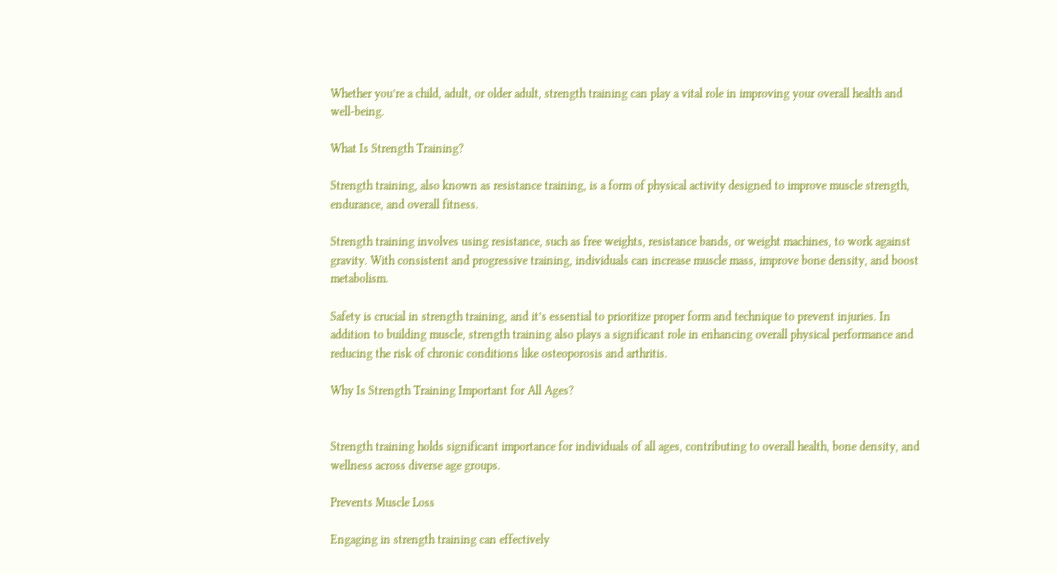Whether you’re a child, adult, or older adult, strength training can play a vital role in improving your overall health and well-being.

What Is Strength Training?

Strength training, also known as resistance training, is a form of physical activity designed to improve muscle strength, endurance, and overall fitness.

Strength training involves using resistance, such as free weights, resistance bands, or weight machines, to work against gravity. With consistent and progressive training, individuals can increase muscle mass, improve bone density, and boost metabolism.

Safety is crucial in strength training, and it’s essential to prioritize proper form and technique to prevent injuries. In addition to building muscle, strength training also plays a significant role in enhancing overall physical performance and reducing the risk of chronic conditions like osteoporosis and arthritis.

Why Is Strength Training Important for All Ages?


Strength training holds significant importance for individuals of all ages, contributing to overall health, bone density, and wellness across diverse age groups.

Prevents Muscle Loss

Engaging in strength training can effectively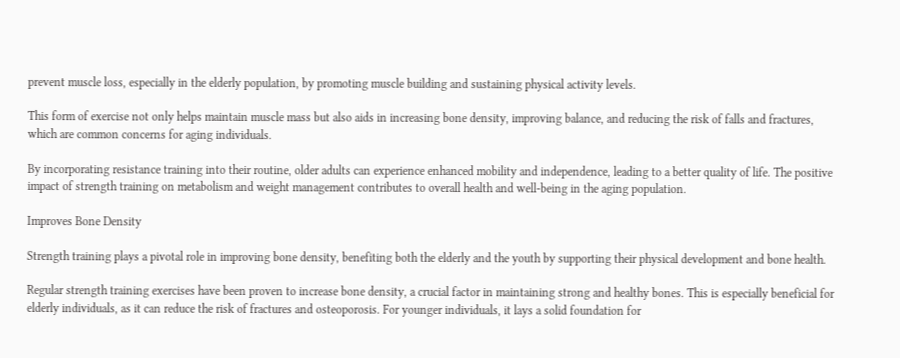prevent muscle loss, especially in the elderly population, by promoting muscle building and sustaining physical activity levels.

This form of exercise not only helps maintain muscle mass but also aids in increasing bone density, improving balance, and reducing the risk of falls and fractures, which are common concerns for aging individuals.

By incorporating resistance training into their routine, older adults can experience enhanced mobility and independence, leading to a better quality of life. The positive impact of strength training on metabolism and weight management contributes to overall health and well-being in the aging population.

Improves Bone Density

Strength training plays a pivotal role in improving bone density, benefiting both the elderly and the youth by supporting their physical development and bone health.

Regular strength training exercises have been proven to increase bone density, a crucial factor in maintaining strong and healthy bones. This is especially beneficial for elderly individuals, as it can reduce the risk of fractures and osteoporosis. For younger individuals, it lays a solid foundation for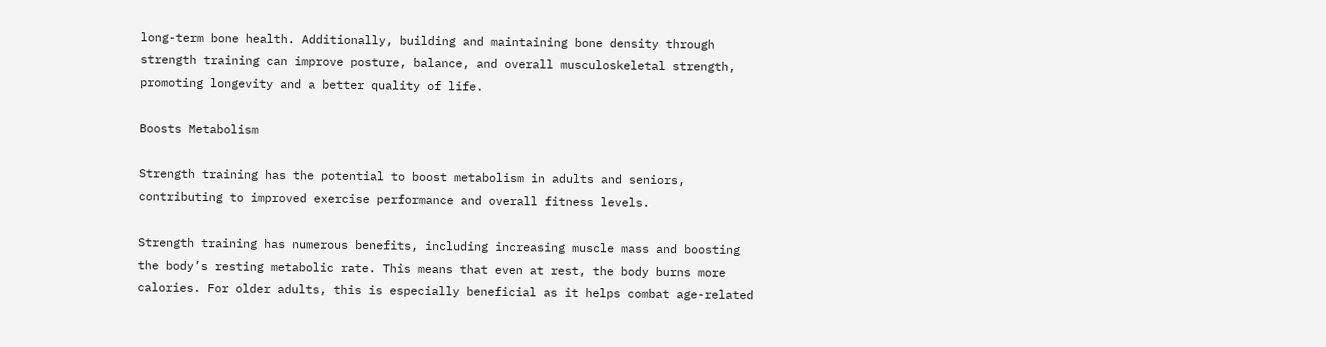long-term bone health. Additionally, building and maintaining bone density through strength training can improve posture, balance, and overall musculoskeletal strength, promoting longevity and a better quality of life.

Boosts Metabolism

Strength training has the potential to boost metabolism in adults and seniors, contributing to improved exercise performance and overall fitness levels.

Strength training has numerous benefits, including increasing muscle mass and boosting the body’s resting metabolic rate. This means that even at rest, the body burns more calories. For older adults, this is especially beneficial as it helps combat age-related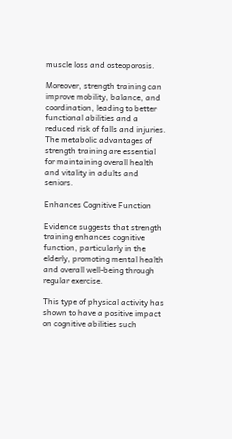muscle loss and osteoporosis.

Moreover, strength training can improve mobility, balance, and coordination, leading to better functional abilities and a reduced risk of falls and injuries. The metabolic advantages of strength training are essential for maintaining overall health and vitality in adults and seniors.

Enhances Cognitive Function

Evidence suggests that strength training enhances cognitive function, particularly in the elderly, promoting mental health and overall well-being through regular exercise.

This type of physical activity has shown to have a positive impact on cognitive abilities such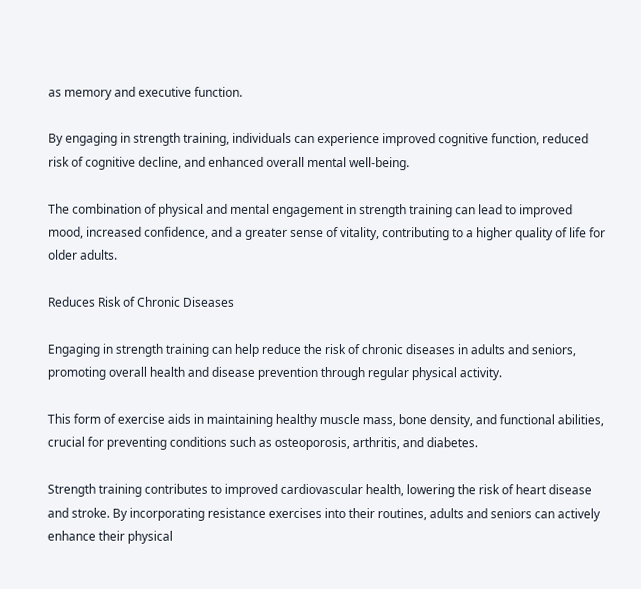as memory and executive function.

By engaging in strength training, individuals can experience improved cognitive function, reduced risk of cognitive decline, and enhanced overall mental well-being.

The combination of physical and mental engagement in strength training can lead to improved mood, increased confidence, and a greater sense of vitality, contributing to a higher quality of life for older adults.

Reduces Risk of Chronic Diseases

Engaging in strength training can help reduce the risk of chronic diseases in adults and seniors, promoting overall health and disease prevention through regular physical activity.

This form of exercise aids in maintaining healthy muscle mass, bone density, and functional abilities, crucial for preventing conditions such as osteoporosis, arthritis, and diabetes.

Strength training contributes to improved cardiovascular health, lowering the risk of heart disease and stroke. By incorporating resistance exercises into their routines, adults and seniors can actively enhance their physical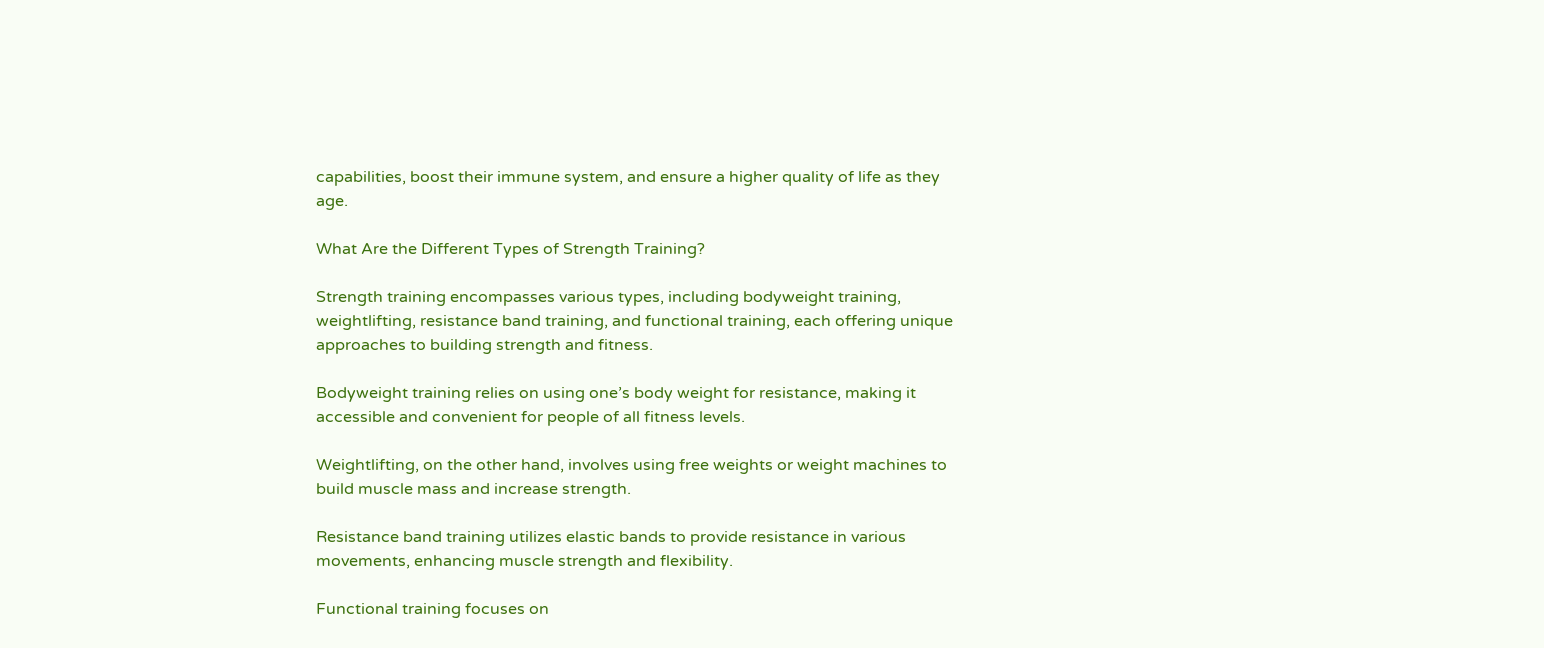capabilities, boost their immune system, and ensure a higher quality of life as they age.

What Are the Different Types of Strength Training?

Strength training encompasses various types, including bodyweight training, weightlifting, resistance band training, and functional training, each offering unique approaches to building strength and fitness.

Bodyweight training relies on using one’s body weight for resistance, making it accessible and convenient for people of all fitness levels.

Weightlifting, on the other hand, involves using free weights or weight machines to build muscle mass and increase strength.

Resistance band training utilizes elastic bands to provide resistance in various movements, enhancing muscle strength and flexibility.

Functional training focuses on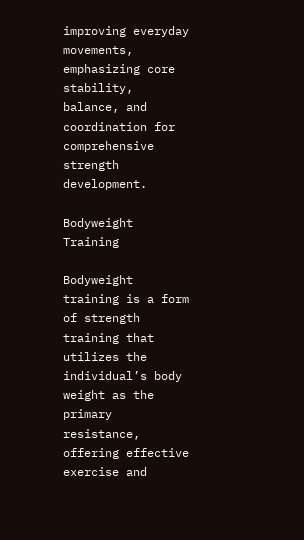improving everyday movements, emphasizing core stability, balance, and coordination for comprehensive strength development.

Bodyweight Training

Bodyweight training is a form of strength training that utilizes the individual’s body weight as the primary resistance, offering effective exercise and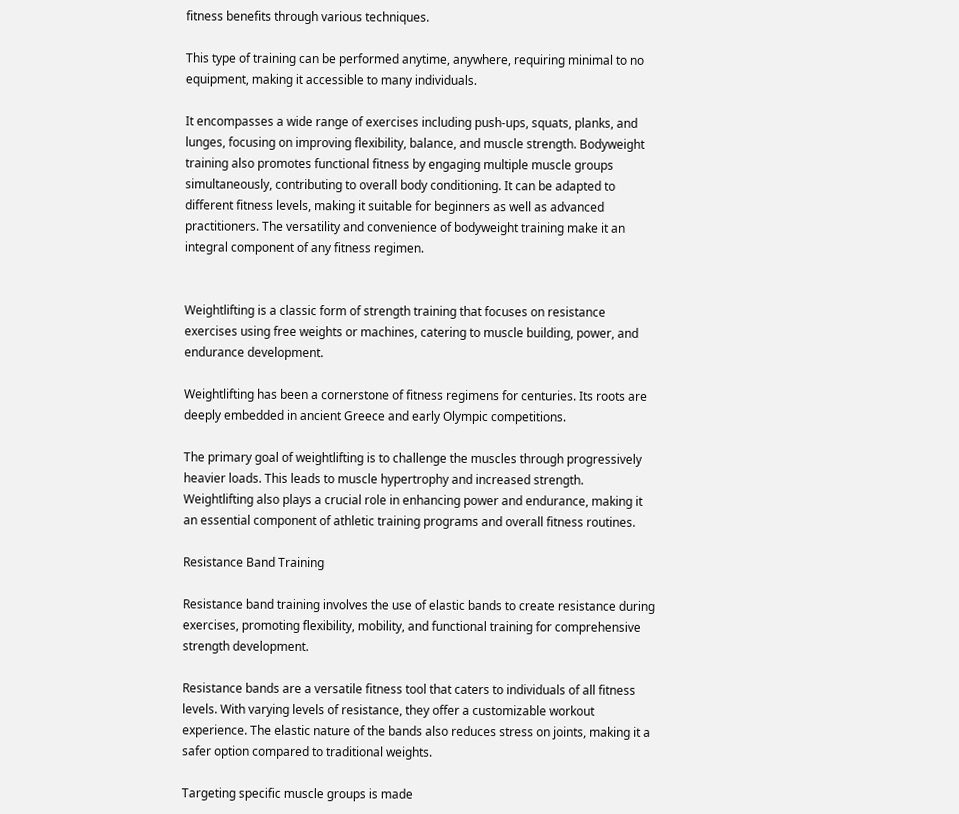fitness benefits through various techniques.

This type of training can be performed anytime, anywhere, requiring minimal to no equipment, making it accessible to many individuals.

It encompasses a wide range of exercises including push-ups, squats, planks, and lunges, focusing on improving flexibility, balance, and muscle strength. Bodyweight training also promotes functional fitness by engaging multiple muscle groups simultaneously, contributing to overall body conditioning. It can be adapted to different fitness levels, making it suitable for beginners as well as advanced practitioners. The versatility and convenience of bodyweight training make it an integral component of any fitness regimen.


Weightlifting is a classic form of strength training that focuses on resistance exercises using free weights or machines, catering to muscle building, power, and endurance development.

Weightlifting has been a cornerstone of fitness regimens for centuries. Its roots are deeply embedded in ancient Greece and early Olympic competitions.

The primary goal of weightlifting is to challenge the muscles through progressively heavier loads. This leads to muscle hypertrophy and increased strength. Weightlifting also plays a crucial role in enhancing power and endurance, making it an essential component of athletic training programs and overall fitness routines.

Resistance Band Training

Resistance band training involves the use of elastic bands to create resistance during exercises, promoting flexibility, mobility, and functional training for comprehensive strength development.

Resistance bands are a versatile fitness tool that caters to individuals of all fitness levels. With varying levels of resistance, they offer a customizable workout experience. The elastic nature of the bands also reduces stress on joints, making it a safer option compared to traditional weights.

Targeting specific muscle groups is made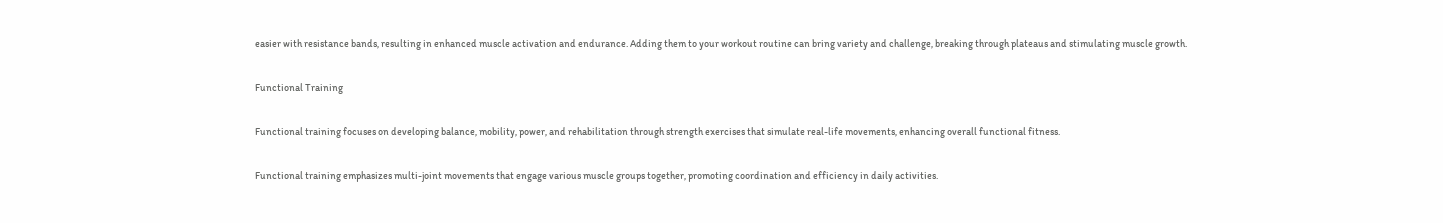easier with resistance bands, resulting in enhanced muscle activation and endurance. Adding them to your workout routine can bring variety and challenge, breaking through plateaus and stimulating muscle growth.

Functional Training

Functional training focuses on developing balance, mobility, power, and rehabilitation through strength exercises that simulate real-life movements, enhancing overall functional fitness.

Functional training emphasizes multi-joint movements that engage various muscle groups together, promoting coordination and efficiency in daily activities.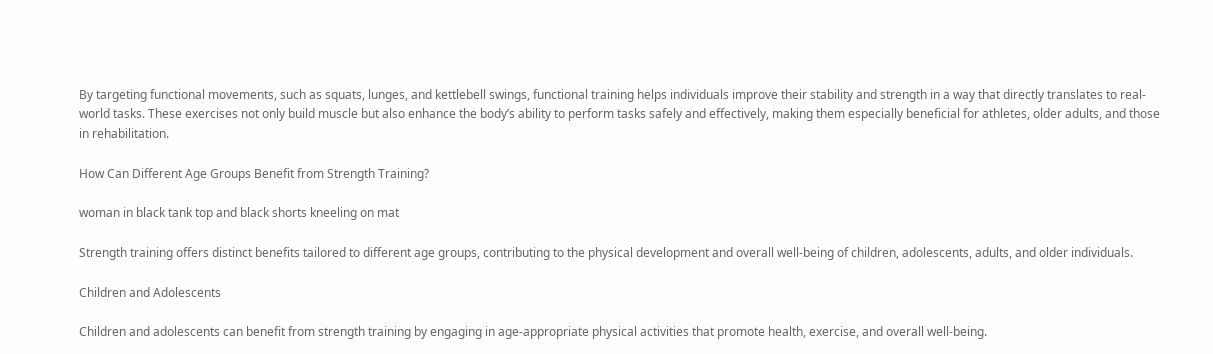By targeting functional movements, such as squats, lunges, and kettlebell swings, functional training helps individuals improve their stability and strength in a way that directly translates to real-world tasks. These exercises not only build muscle but also enhance the body’s ability to perform tasks safely and effectively, making them especially beneficial for athletes, older adults, and those in rehabilitation.

How Can Different Age Groups Benefit from Strength Training?

woman in black tank top and black shorts kneeling on mat

Strength training offers distinct benefits tailored to different age groups, contributing to the physical development and overall well-being of children, adolescents, adults, and older individuals.

Children and Adolescents

Children and adolescents can benefit from strength training by engaging in age-appropriate physical activities that promote health, exercise, and overall well-being.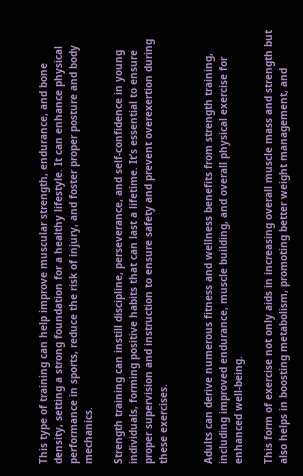This type of training can help improve muscular strength, endurance, and bone density, setting a strong foundation for a healthy lifestyle. It can enhance physical performance in sports, reduce the risk of injury, and foster proper posture and body mechanics.

Strength training can instill discipline, perseverance, and self-confidence in young individuals, forming positive habits that can last a lifetime. It’s essential to ensure proper supervision and instruction to ensure safety and prevent overexertion during these exercises.


Adults can derive numerous fitness and wellness benefits from strength training, including improved endurance, muscle building, and overall physical exercise for enhanced well-being.

This form of exercise not only aids in increasing overall muscle mass and strength but also helps in boosting metabolism, promoting better weight management, and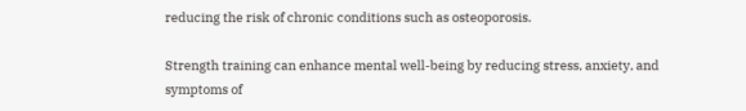reducing the risk of chronic conditions such as osteoporosis.

Strength training can enhance mental well-being by reducing stress, anxiety, and symptoms of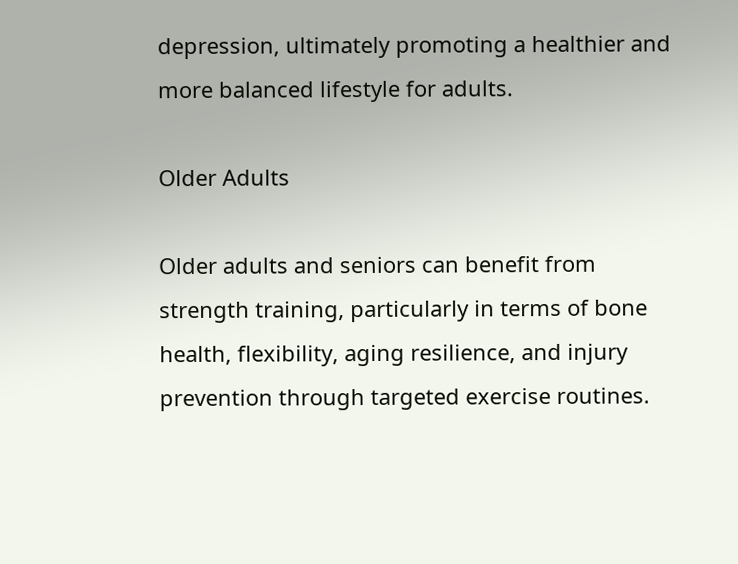depression, ultimately promoting a healthier and more balanced lifestyle for adults.

Older Adults

Older adults and seniors can benefit from strength training, particularly in terms of bone health, flexibility, aging resilience, and injury prevention through targeted exercise routines.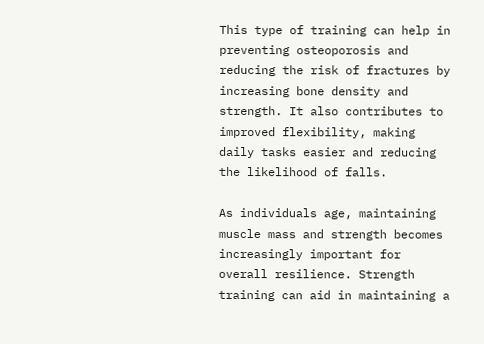This type of training can help in preventing osteoporosis and reducing the risk of fractures by increasing bone density and strength. It also contributes to improved flexibility, making daily tasks easier and reducing the likelihood of falls.

As individuals age, maintaining muscle mass and strength becomes increasingly important for overall resilience. Strength training can aid in maintaining a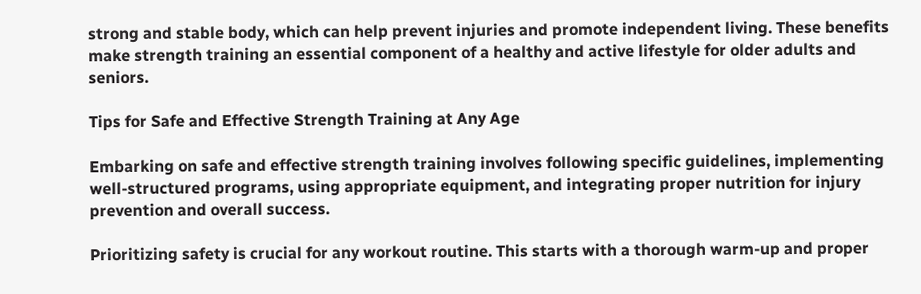strong and stable body, which can help prevent injuries and promote independent living. These benefits make strength training an essential component of a healthy and active lifestyle for older adults and seniors.

Tips for Safe and Effective Strength Training at Any Age

Embarking on safe and effective strength training involves following specific guidelines, implementing well-structured programs, using appropriate equipment, and integrating proper nutrition for injury prevention and overall success.

Prioritizing safety is crucial for any workout routine. This starts with a thorough warm-up and proper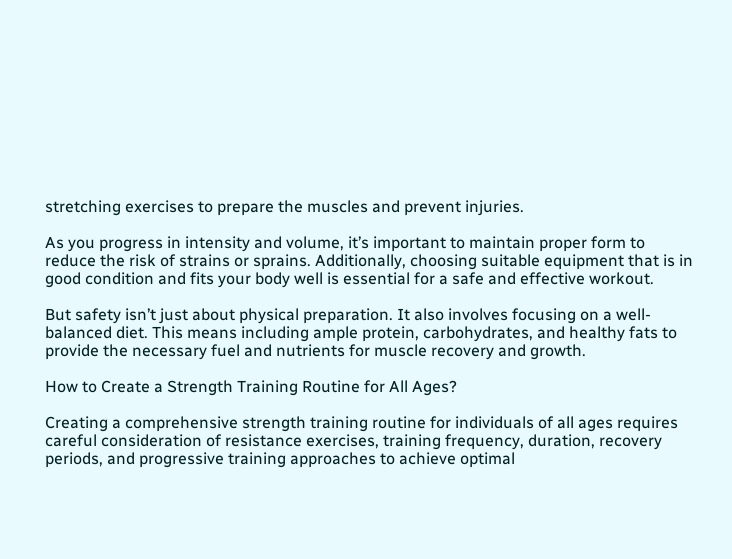stretching exercises to prepare the muscles and prevent injuries.

As you progress in intensity and volume, it’s important to maintain proper form to reduce the risk of strains or sprains. Additionally, choosing suitable equipment that is in good condition and fits your body well is essential for a safe and effective workout.

But safety isn’t just about physical preparation. It also involves focusing on a well-balanced diet. This means including ample protein, carbohydrates, and healthy fats to provide the necessary fuel and nutrients for muscle recovery and growth.

How to Create a Strength Training Routine for All Ages?

Creating a comprehensive strength training routine for individuals of all ages requires careful consideration of resistance exercises, training frequency, duration, recovery periods, and progressive training approaches to achieve optimal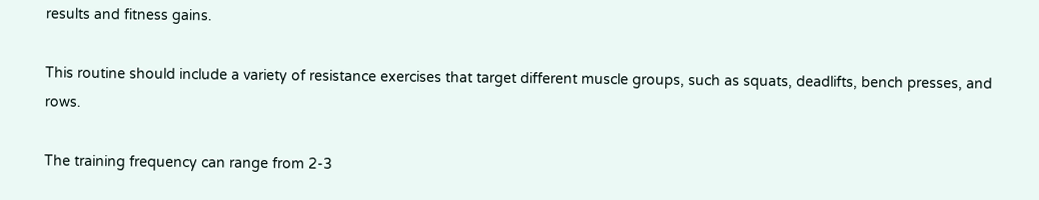results and fitness gains.

This routine should include a variety of resistance exercises that target different muscle groups, such as squats, deadlifts, bench presses, and rows.

The training frequency can range from 2-3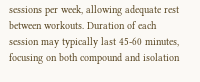sessions per week, allowing adequate rest between workouts. Duration of each session may typically last 45-60 minutes, focusing on both compound and isolation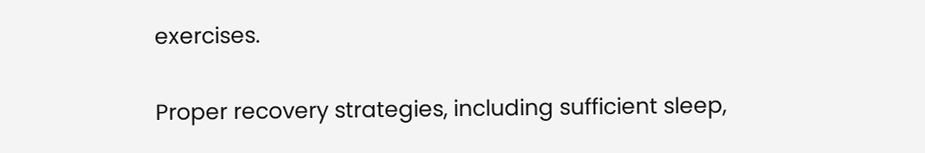exercises.

Proper recovery strategies, including sufficient sleep,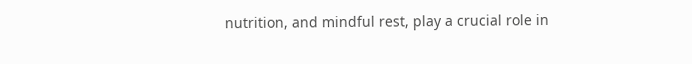nutrition, and mindful rest, play a crucial role in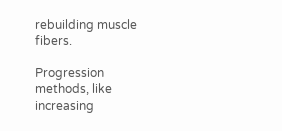rebuilding muscle fibers.

Progression methods, like increasing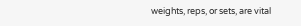weights, reps, or sets, are vital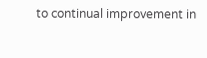to continual improvement in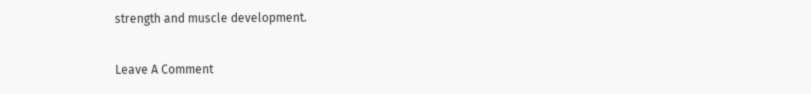strength and muscle development.

Leave A Comment